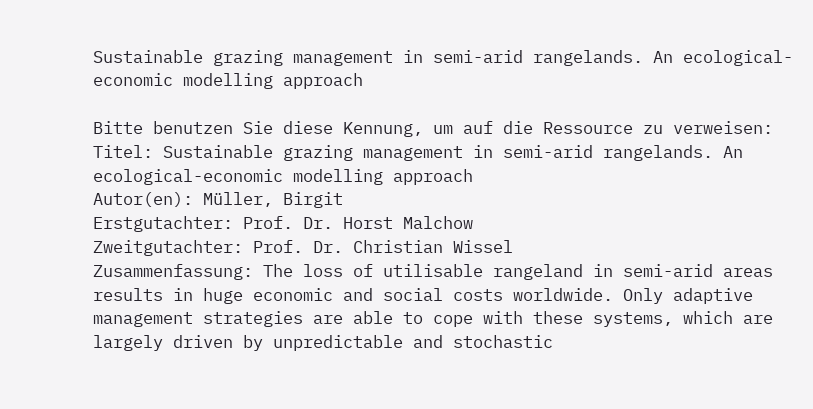Sustainable grazing management in semi-arid rangelands. An ecological-economic modelling approach

Bitte benutzen Sie diese Kennung, um auf die Ressource zu verweisen:
Titel: Sustainable grazing management in semi-arid rangelands. An ecological-economic modelling approach
Autor(en): Müller, Birgit
Erstgutachter: Prof. Dr. Horst Malchow
Zweitgutachter: Prof. Dr. Christian Wissel
Zusammenfassung: The loss of utilisable rangeland in semi-arid areas results in huge economic and social costs worldwide. Only adaptive management strategies are able to cope with these systems, which are largely driven by unpredictable and stochastic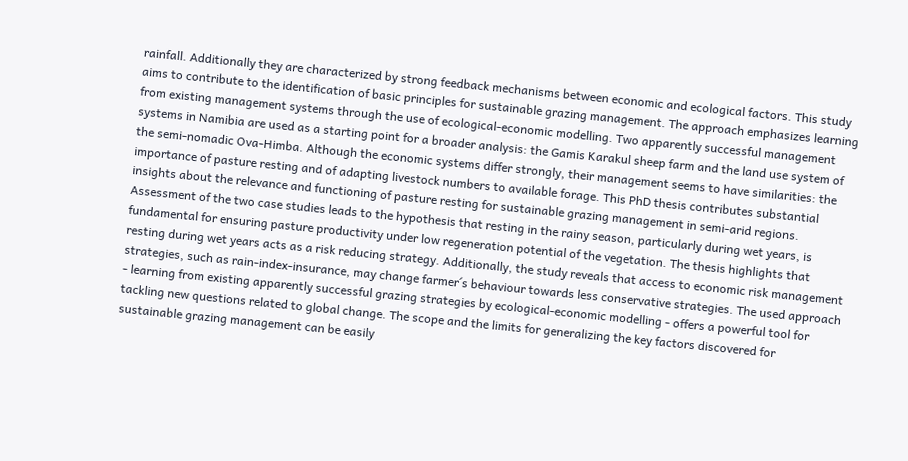rainfall. Additionally they are characterized by strong feedback mechanisms between economic and ecological factors. This study aims to contribute to the identification of basic principles for sustainable grazing management. The approach emphasizes learning from existing management systems through the use of ecological-economic modelling. Two apparently successful management systems in Namibia are used as a starting point for a broader analysis: the Gamis Karakul sheep farm and the land use system of the semi-nomadic Ova-Himba. Although the economic systems differ strongly, their management seems to have similarities: the importance of pasture resting and of adapting livestock numbers to available forage. This PhD thesis contributes substantial insights about the relevance and functioning of pasture resting for sustainable grazing management in semi-arid regions. Assessment of the two case studies leads to the hypothesis that resting in the rainy season, particularly during wet years, is fundamental for ensuring pasture productivity under low regeneration potential of the vegetation. The thesis highlights that resting during wet years acts as a risk reducing strategy. Additionally, the study reveals that access to economic risk management strategies, such as rain-index-insurance, may change farmer´s behaviour towards less conservative strategies. The used approach - learning from existing apparently successful grazing strategies by ecological-economic modelling - offers a powerful tool for tackling new questions related to global change. The scope and the limits for generalizing the key factors discovered for sustainable grazing management can be easily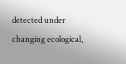detected under changing ecological,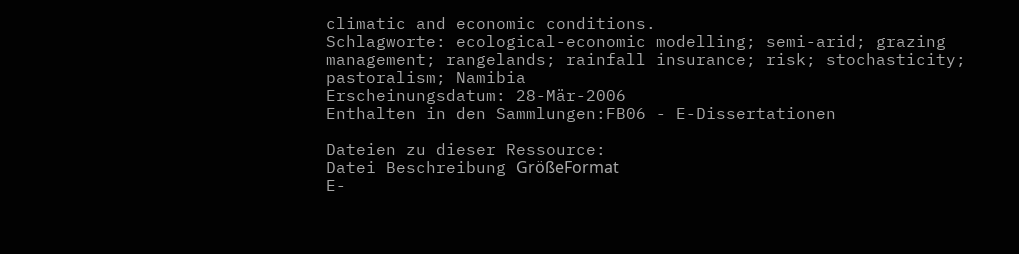climatic and economic conditions.
Schlagworte: ecological-economic modelling; semi-arid; grazing management; rangelands; rainfall insurance; risk; stochasticity; pastoralism; Namibia
Erscheinungsdatum: 28-Mär-2006
Enthalten in den Sammlungen:FB06 - E-Dissertationen

Dateien zu dieser Ressource:
Datei Beschreibung GrößeFormat
E-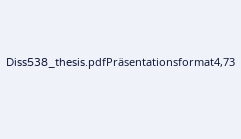Diss538_thesis.pdfPräsentationsformat4,73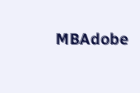MBAdobe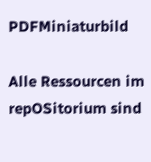PDFMiniaturbild

Alle Ressourcen im repOSitorium sind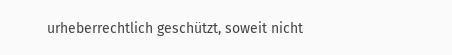urheberrechtlich geschützt, soweit nicht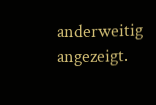anderweitig angezeigt.